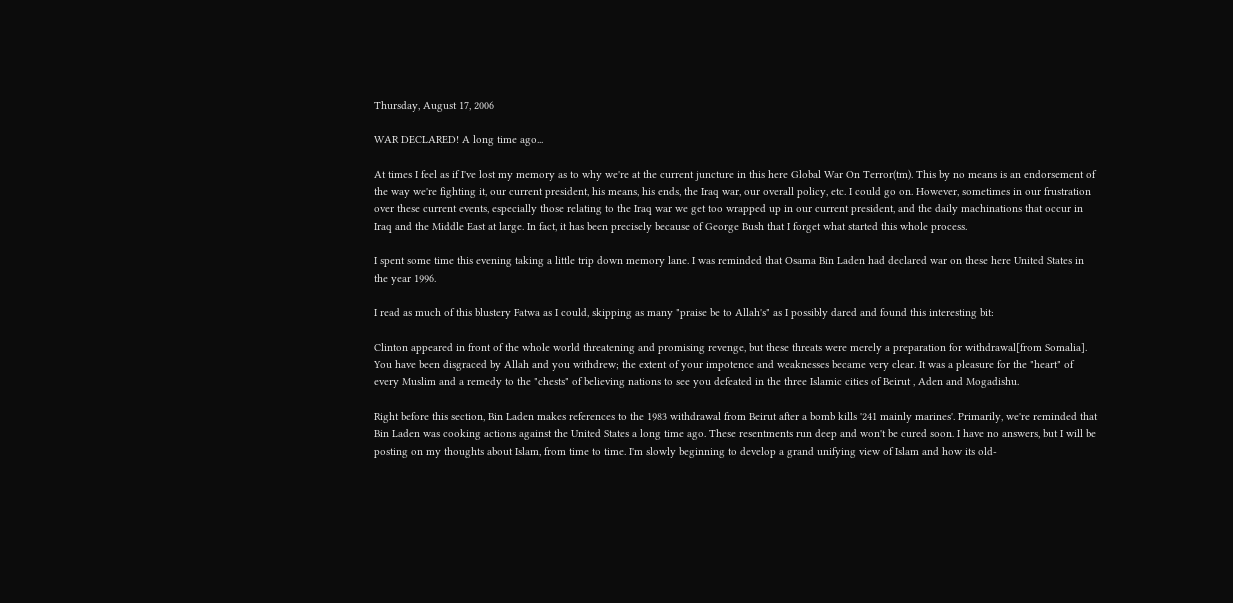Thursday, August 17, 2006

WAR DECLARED! A long time ago...

At times I feel as if I've lost my memory as to why we're at the current juncture in this here Global War On Terror(tm). This by no means is an endorsement of the way we're fighting it, our current president, his means, his ends, the Iraq war, our overall policy, etc. I could go on. However, sometimes in our frustration over these current events, especially those relating to the Iraq war we get too wrapped up in our current president, and the daily machinations that occur in Iraq and the Middle East at large. In fact, it has been precisely because of George Bush that I forget what started this whole process.

I spent some time this evening taking a little trip down memory lane. I was reminded that Osama Bin Laden had declared war on these here United States in the year 1996.

I read as much of this blustery Fatwa as I could, skipping as many "praise be to Allah's" as I possibly dared and found this interesting bit:

Clinton appeared in front of the whole world threatening and promising revenge, but these threats were merely a preparation for withdrawal[from Somalia]. You have been disgraced by Allah and you withdrew; the extent of your impotence and weaknesses became very clear. It was a pleasure for the "heart" of every Muslim and a remedy to the "chests" of believing nations to see you defeated in the three Islamic cities of Beirut , Aden and Mogadishu.

Right before this section, Bin Laden makes references to the 1983 withdrawal from Beirut after a bomb kills '241 mainly marines'. Primarily, we're reminded that Bin Laden was cooking actions against the United States a long time ago. These resentments run deep and won't be cured soon. I have no answers, but I will be posting on my thoughts about Islam, from time to time. I'm slowly beginning to develop a grand unifying view of Islam and how its old-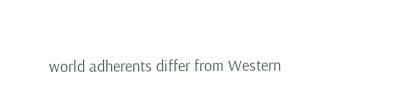world adherents differ from Western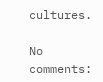cultures.

No comments: